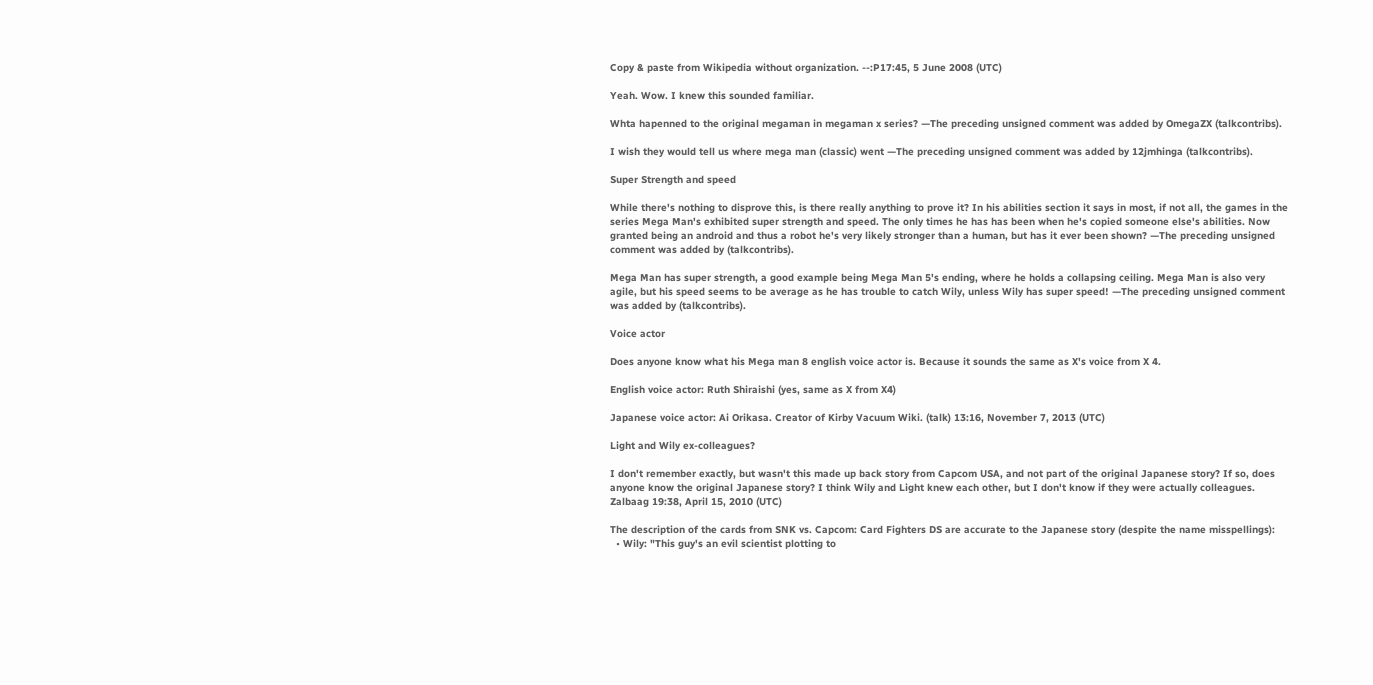Copy & paste from Wikipedia without organization. --:P17:45, 5 June 2008 (UTC)

Yeah. Wow. I knew this sounded familiar.

Whta hapenned to the original megaman in megaman x series? —The preceding unsigned comment was added by OmegaZX (talkcontribs).

I wish they would tell us where mega man (classic) went —The preceding unsigned comment was added by 12jmhinga (talkcontribs).

Super Strength and speed

While there's nothing to disprove this, is there really anything to prove it? In his abilities section it says in most, if not all, the games in the series Mega Man's exhibited super strength and speed. The only times he has has been when he's copied someone else's abilities. Now granted being an android and thus a robot he's very likely stronger than a human, but has it ever been shown? —The preceding unsigned comment was added by (talkcontribs).

Mega Man has super strength, a good example being Mega Man 5's ending, where he holds a collapsing ceiling. Mega Man is also very agile, but his speed seems to be average as he has trouble to catch Wily, unless Wily has super speed! —The preceding unsigned comment was added by (talkcontribs).

Voice actor

Does anyone know what his Mega man 8 english voice actor is. Because it sounds the same as X's voice from X 4.

English voice actor: Ruth Shiraishi (yes, same as X from X4)

Japanese voice actor: Ai Orikasa. Creator of Kirby Vacuum Wiki. (talk) 13:16, November 7, 2013 (UTC)

Light and Wily ex-colleagues?

I don't remember exactly, but wasn't this made up back story from Capcom USA, and not part of the original Japanese story? If so, does anyone know the original Japanese story? I think Wily and Light knew each other, but I don't know if they were actually colleagues. Zalbaag 19:38, April 15, 2010 (UTC)

The description of the cards from SNK vs. Capcom: Card Fighters DS are accurate to the Japanese story (despite the name misspellings):
  • Wily: "This guy's an evil scientist plotting to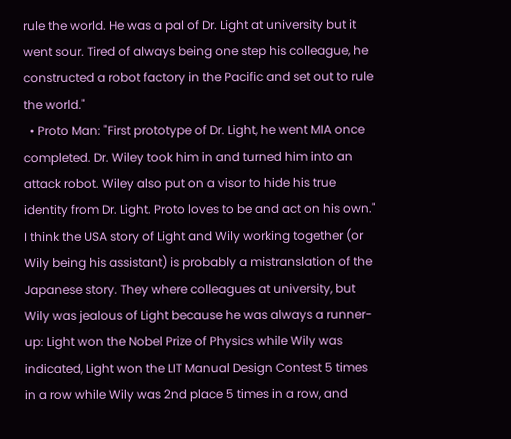rule the world. He was a pal of Dr. Light at university but it went sour. Tired of always being one step his colleague, he constructed a robot factory in the Pacific and set out to rule the world."
  • Proto Man: "First prototype of Dr. Light, he went MIA once completed. Dr. Wiley took him in and turned him into an attack robot. Wiley also put on a visor to hide his true identity from Dr. Light. Proto loves to be and act on his own."
I think the USA story of Light and Wily working together (or Wily being his assistant) is probably a mistranslation of the Japanese story. They where colleagues at university, but Wily was jealous of Light because he was always a runner-up: Light won the Nobel Prize of Physics while Wily was indicated, Light won the LIT Manual Design Contest 5 times in a row while Wily was 2nd place 5 times in a row, and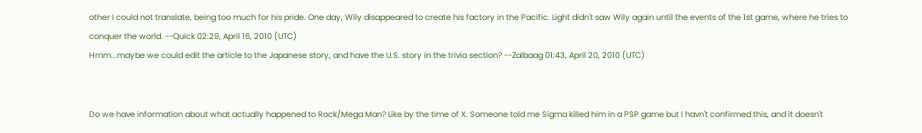other I could not translate, being too much for his pride. One day, Wily disappeared to create his factory in the Pacific. Light didn't saw Wily again until the events of the 1st game, where he tries to conquer the world. --Quick 02:29, April 16, 2010 (UTC)
Hmm...maybe we could edit the article to the Japanese story, and have the U.S. story in the trivia section? --Zalbaag 01:43, April 20, 2010 (UTC)


Do we have information about what actually happened to Rock/Mega Man? Like by the time of X. Someone told me Sigma killed him in a PSP game but I havn't confirmed this, and it doesn't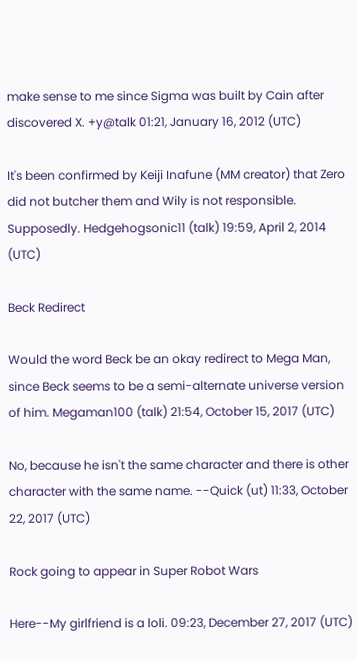make sense to me since Sigma was built by Cain after discovered X. +y@talk 01:21, January 16, 2012 (UTC)

It's been confirmed by Keiji Inafune (MM creator) that Zero did not butcher them and Wily is not responsible. Supposedly. Hedgehogsonic11 (talk) 19:59, April 2, 2014 (UTC)

Beck Redirect

Would the word Beck be an okay redirect to Mega Man, since Beck seems to be a semi-alternate universe version of him. Megaman100 (talk) 21:54, October 15, 2017 (UTC)

No, because he isn't the same character and there is other character with the same name. --Quick (ut) 11:33, October 22, 2017 (UTC)

Rock going to appear in Super Robot Wars

Here--My girlfriend is a loli. 09:23, December 27, 2017 (UTC)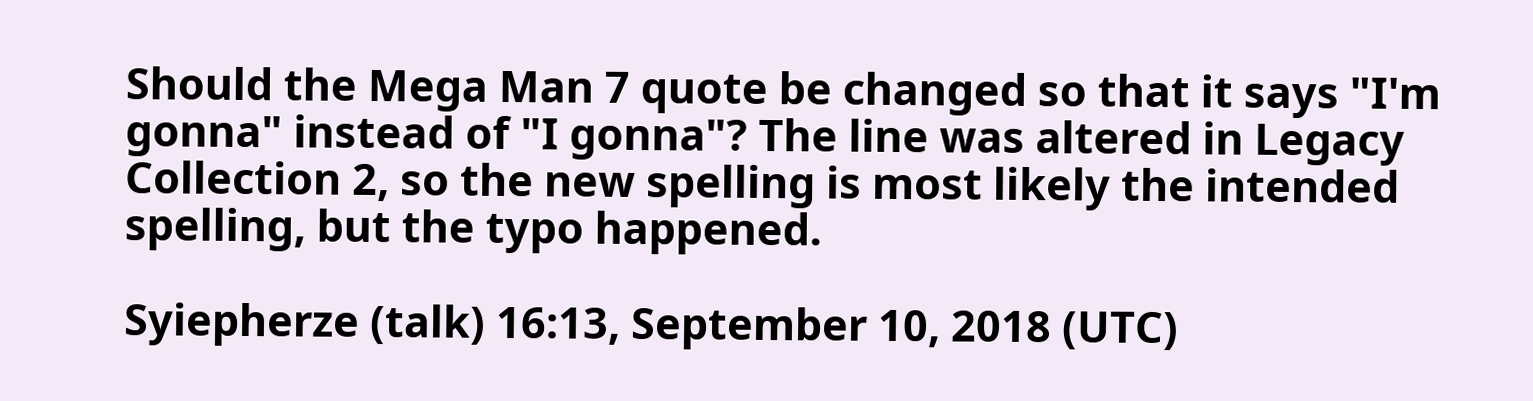Should the Mega Man 7 quote be changed so that it says "I'm gonna" instead of "I gonna"? The line was altered in Legacy Collection 2, so the new spelling is most likely the intended spelling, but the typo happened.

Syiepherze (talk) 16:13, September 10, 2018 (UTC)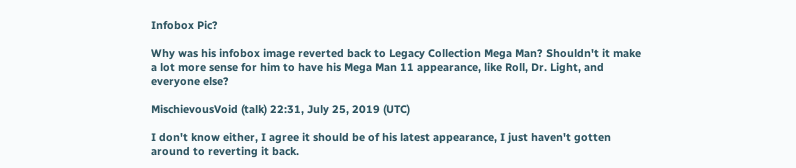Infobox Pic?

Why was his infobox image reverted back to Legacy Collection Mega Man? Shouldn't it make a lot more sense for him to have his Mega Man 11 appearance, like Roll, Dr. Light, and everyone else?

MischievousVoid (talk) 22:31, July 25, 2019 (UTC)

I don't know either, I agree it should be of his latest appearance, I just haven't gotten around to reverting it back.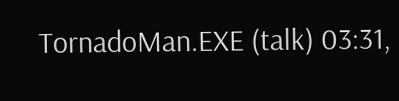TornadoMan.EXE (talk) 03:31,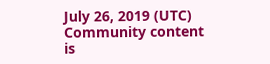July 26, 2019 (UTC)
Community content is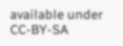available under CC-BY-SA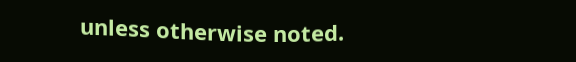unless otherwise noted.